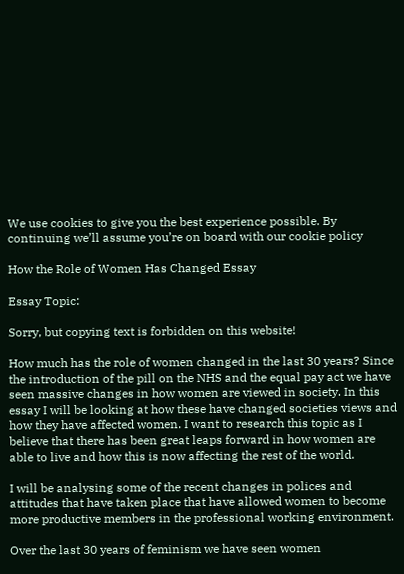We use cookies to give you the best experience possible. By continuing we’ll assume you’re on board with our cookie policy

How the Role of Women Has Changed Essay

Essay Topic:

Sorry, but copying text is forbidden on this website!

How much has the role of women changed in the last 30 years? Since the introduction of the pill on the NHS and the equal pay act we have seen massive changes in how women are viewed in society. In this essay I will be looking at how these have changed societies views and how they have affected women. I want to research this topic as I believe that there has been great leaps forward in how women are able to live and how this is now affecting the rest of the world.

I will be analysing some of the recent changes in polices and attitudes that have taken place that have allowed women to become more productive members in the professional working environment.

Over the last 30 years of feminism we have seen women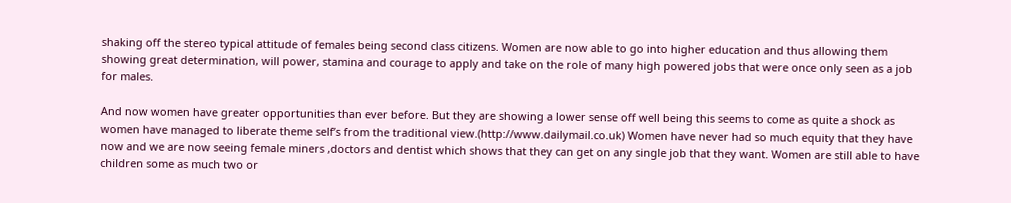shaking off the stereo typical attitude of females being second class citizens. Women are now able to go into higher education and thus allowing them showing great determination, will power, stamina and courage to apply and take on the role of many high powered jobs that were once only seen as a job for males.

And now women have greater opportunities than ever before. But they are showing a lower sense off well being this seems to come as quite a shock as women have managed to liberate theme self’s from the traditional view.(http://www.dailymail.co.uk) Women have never had so much equity that they have now and we are now seeing female miners ,doctors and dentist which shows that they can get on any single job that they want. Women are still able to have children some as much two or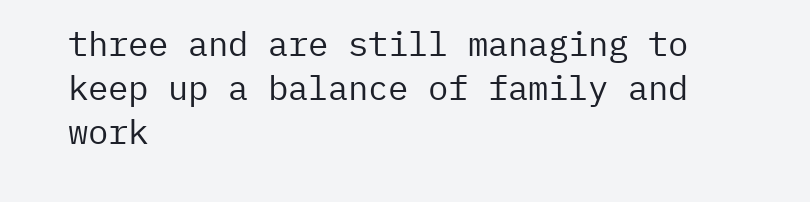three and are still managing to keep up a balance of family and work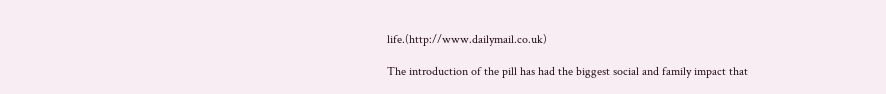life.(http://www.dailymail.co.uk)

The introduction of the pill has had the biggest social and family impact that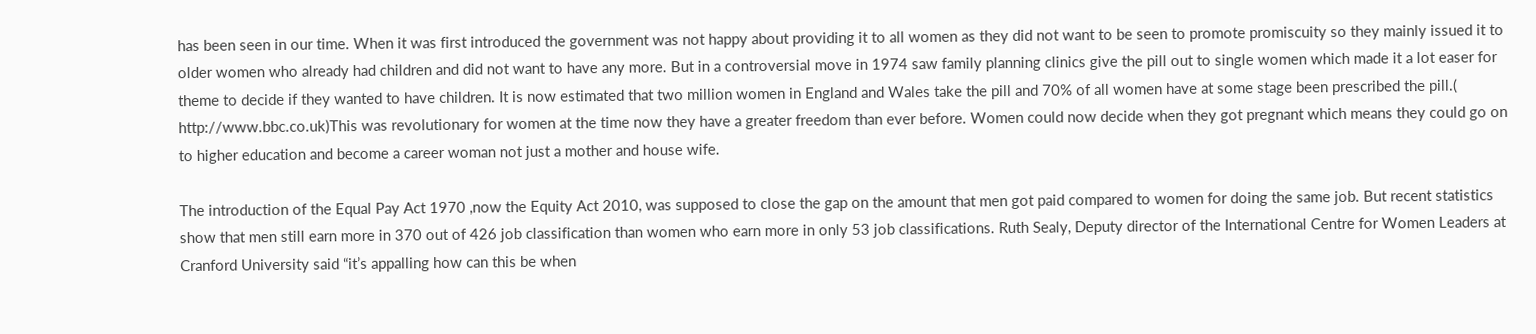has been seen in our time. When it was first introduced the government was not happy about providing it to all women as they did not want to be seen to promote promiscuity so they mainly issued it to older women who already had children and did not want to have any more. But in a controversial move in 1974 saw family planning clinics give the pill out to single women which made it a lot easer for theme to decide if they wanted to have children. It is now estimated that two million women in England and Wales take the pill and 70% of all women have at some stage been prescribed the pill.( http://www.bbc.co.uk)This was revolutionary for women at the time now they have a greater freedom than ever before. Women could now decide when they got pregnant which means they could go on to higher education and become a career woman not just a mother and house wife.

The introduction of the Equal Pay Act 1970 ,now the Equity Act 2010, was supposed to close the gap on the amount that men got paid compared to women for doing the same job. But recent statistics show that men still earn more in 370 out of 426 job classification than women who earn more in only 53 job classifications. Ruth Sealy, Deputy director of the International Centre for Women Leaders at Cranford University said “it’s appalling how can this be when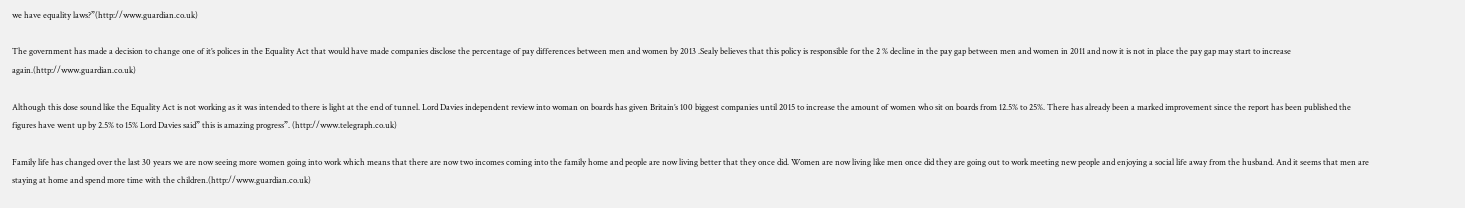we have equality laws?”(http://www.guardian.co.uk)

The government has made a decision to change one of it’s polices in the Equality Act that would have made companies disclose the percentage of pay differences between men and women by 2013 .Sealy believes that this policy is responsible for the 2 % decline in the pay gap between men and women in 2011 and now it is not in place the pay gap may start to increase again.(http://www.guardian.co.uk)

Although this dose sound like the Equality Act is not working as it was intended to there is light at the end of tunnel. Lord Davies independent review into woman on boards has given Britain’s 100 biggest companies until 2015 to increase the amount of women who sit on boards from 12.5% to 25%. There has already been a marked improvement since the report has been published the figures have went up by 2.5% to 15% Lord Davies said” this is amazing progress”. (http://www.telegraph.co.uk)

Family life has changed over the last 30 years we are now seeing more women going into work which means that there are now two incomes coming into the family home and people are now living better that they once did. Women are now living like men once did they are going out to work meeting new people and enjoying a social life away from the husband. And it seems that men are staying at home and spend more time with the children.(http://www.guardian.co.uk)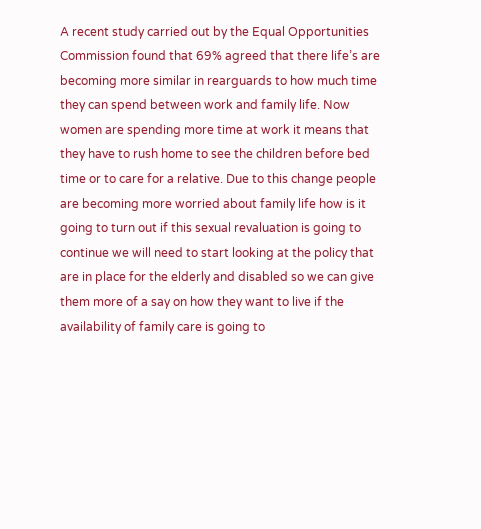A recent study carried out by the Equal Opportunities Commission found that 69% agreed that there life’s are becoming more similar in rearguards to how much time they can spend between work and family life. Now women are spending more time at work it means that they have to rush home to see the children before bed time or to care for a relative. Due to this change people are becoming more worried about family life how is it going to turn out if this sexual revaluation is going to continue we will need to start looking at the policy that are in place for the elderly and disabled so we can give them more of a say on how they want to live if the availability of family care is going to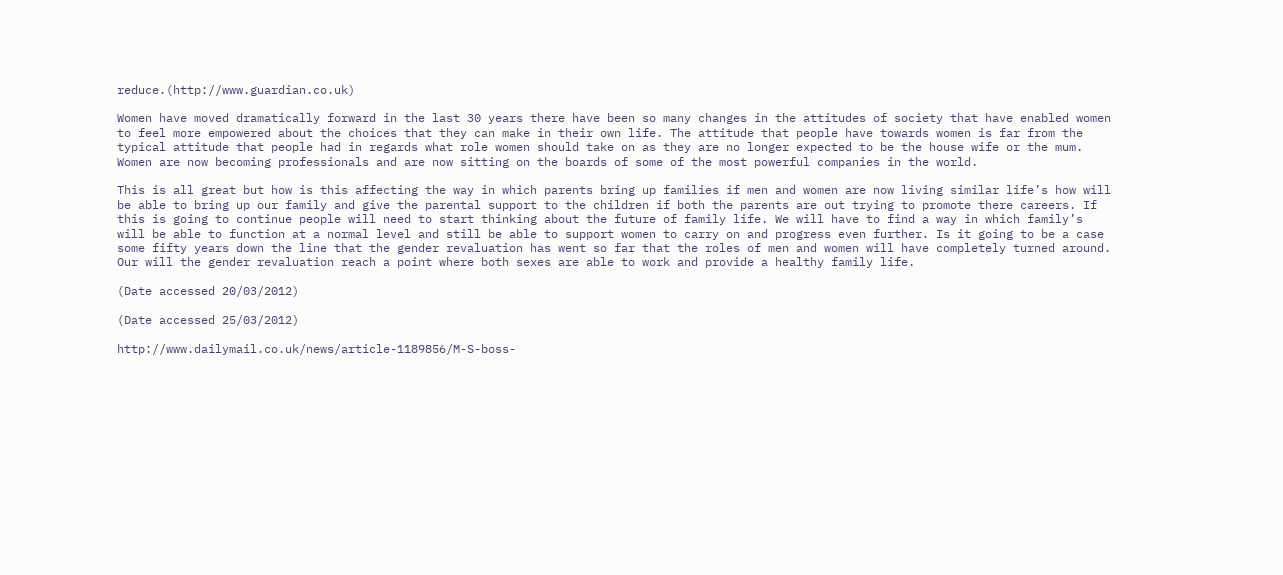reduce.(http://www.guardian.co.uk)

Women have moved dramatically forward in the last 30 years there have been so many changes in the attitudes of society that have enabled women to feel more empowered about the choices that they can make in their own life. The attitude that people have towards women is far from the typical attitude that people had in regards what role women should take on as they are no longer expected to be the house wife or the mum. Women are now becoming professionals and are now sitting on the boards of some of the most powerful companies in the world.

This is all great but how is this affecting the way in which parents bring up families if men and women are now living similar life’s how will be able to bring up our family and give the parental support to the children if both the parents are out trying to promote there careers. If this is going to continue people will need to start thinking about the future of family life. We will have to find a way in which family’s will be able to function at a normal level and still be able to support women to carry on and progress even further. Is it going to be a case some fifty years down the line that the gender revaluation has went so far that the roles of men and women will have completely turned around. Our will the gender revaluation reach a point where both sexes are able to work and provide a healthy family life.

(Date accessed 20/03/2012)

(Date accessed 25/03/2012)

http://www.dailymail.co.uk/news/article-1189856/M-S-boss-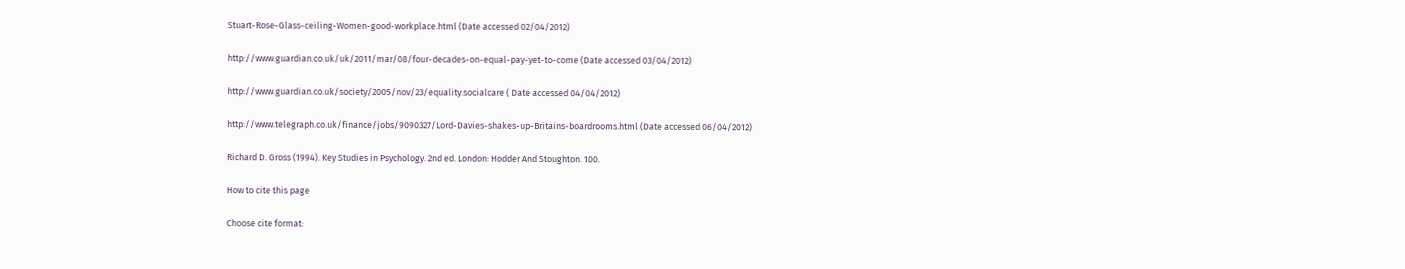Stuart-Rose-Glass-ceiling-Women-good-workplace.html (Date accessed 02/04/2012)

http://www.guardian.co.uk/uk/2011/mar/08/four-decades-on-equal-pay-yet-to-come (Date accessed 03/04/2012)

http://www.guardian.co.uk/society/2005/nov/23/equality.socialcare ( Date accessed 04/04/2012)

http://www.telegraph.co.uk/finance/jobs/9090327/Lord-Davies-shakes-up-Britains-boardrooms.html (Date accessed 06/04/2012)

Richard D. Gross (1994). Key Studies in Psychology. 2nd ed. London: Hodder And Stoughton. 100.

How to cite this page

Choose cite format: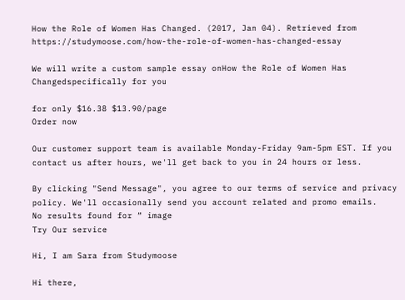How the Role of Women Has Changed. (2017, Jan 04). Retrieved from https://studymoose.com/how-the-role-of-women-has-changed-essay

We will write a custom sample essay onHow the Role of Women Has Changedspecifically for you

for only $16.38 $13.90/page
Order now

Our customer support team is available Monday-Friday 9am-5pm EST. If you contact us after hours, we'll get back to you in 24 hours or less.

By clicking "Send Message", you agree to our terms of service and privacy policy. We'll occasionally send you account related and promo emails.
No results found for “ image
Try Our service

Hi, I am Sara from Studymoose

Hi there,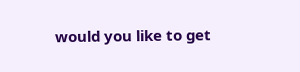would you like to get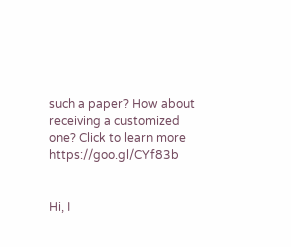such a paper? How about receiving a customized one? Click to learn more https://goo.gl/CYf83b


Hi, I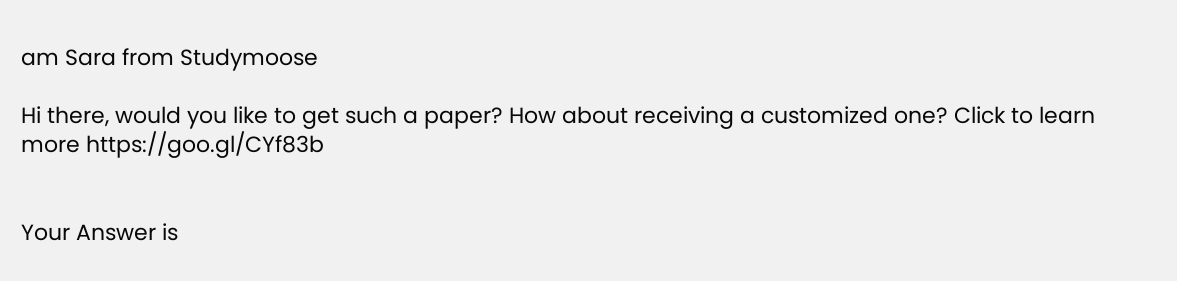am Sara from Studymoose

Hi there, would you like to get such a paper? How about receiving a customized one? Click to learn more https://goo.gl/CYf83b


Your Answer is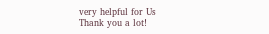very helpful for Us
Thank you a lot!